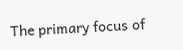The primary focus of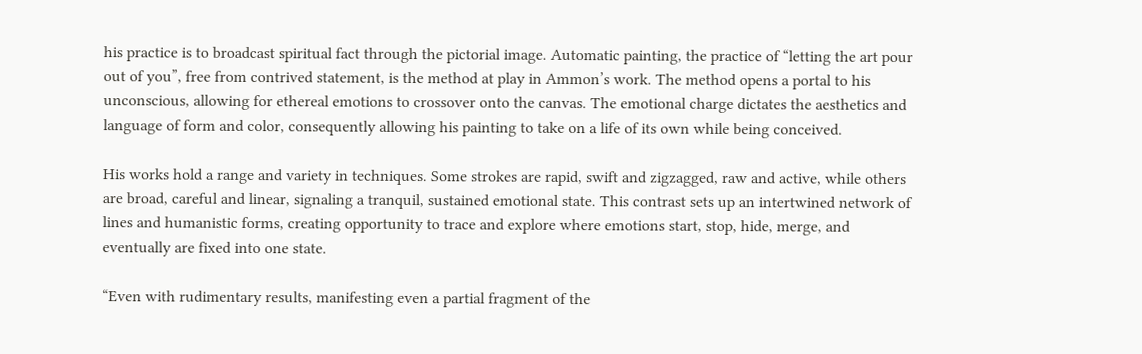his practice is to broadcast spiritual fact through the pictorial image. Automatic painting, the practice of “letting the art pour out of you”, free from contrived statement, is the method at play in Ammon’s work. The method opens a portal to his unconscious, allowing for ethereal emotions to crossover onto the canvas. The emotional charge dictates the aesthetics and language of form and color, consequently allowing his painting to take on a life of its own while being conceived.

His works hold a range and variety in techniques. Some strokes are rapid, swift and zigzagged, raw and active, while others are broad, careful and linear, signaling a tranquil, sustained emotional state. This contrast sets up an intertwined network of lines and humanistic forms, creating opportunity to trace and explore where emotions start, stop, hide, merge, and eventually are fixed into one state.

“Even with rudimentary results, manifesting even a partial fragment of the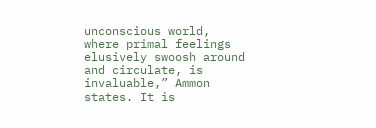unconscious world, where primal feelings elusively swoosh around and circulate, is invaluable,” Ammon states. It is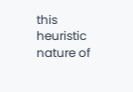this heuristic nature of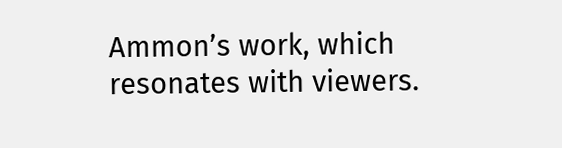Ammon’s work, which resonates with viewers.